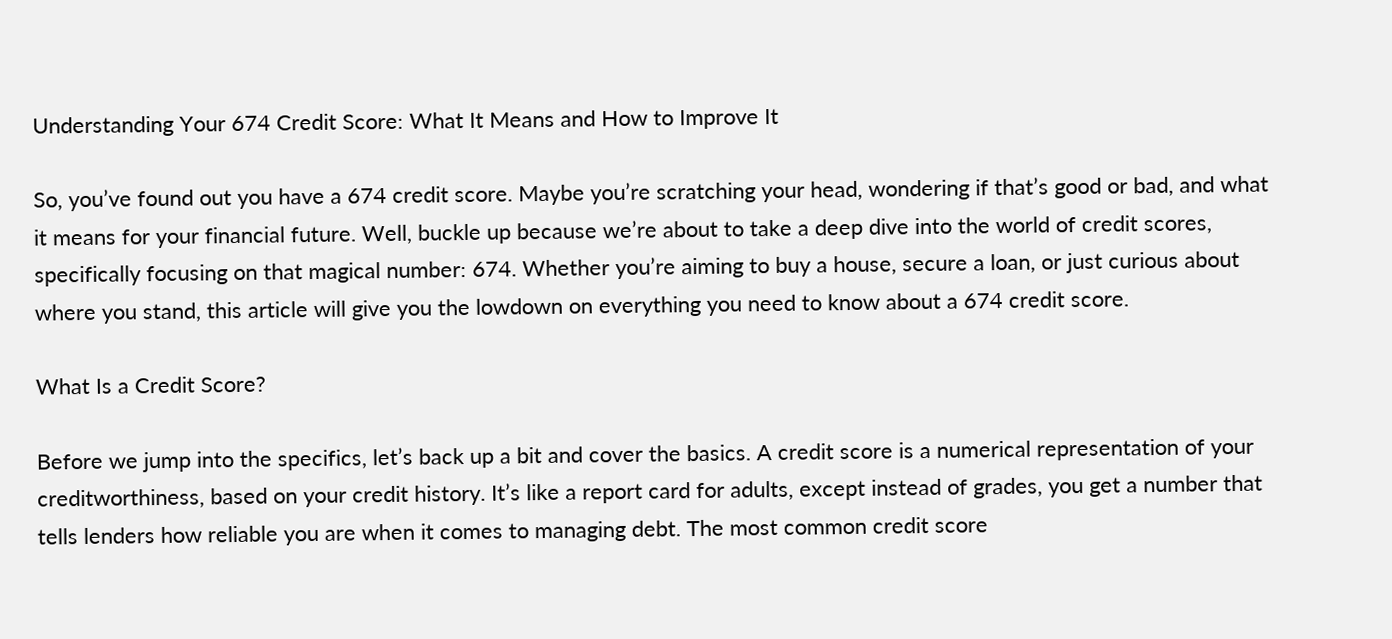Understanding Your 674 Credit Score: What It Means and How to Improve It

So, you’ve found out you have a 674 credit score. Maybe you’re scratching your head, wondering if that’s good or bad, and what it means for your financial future. Well, buckle up because we’re about to take a deep dive into the world of credit scores, specifically focusing on that magical number: 674. Whether you’re aiming to buy a house, secure a loan, or just curious about where you stand, this article will give you the lowdown on everything you need to know about a 674 credit score.

What Is a Credit Score?

Before we jump into the specifics, let’s back up a bit and cover the basics. A credit score is a numerical representation of your creditworthiness, based on your credit history. It’s like a report card for adults, except instead of grades, you get a number that tells lenders how reliable you are when it comes to managing debt. The most common credit score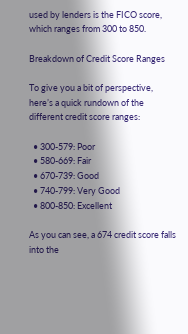used by lenders is the FICO score, which ranges from 300 to 850.

Breakdown of Credit Score Ranges

To give you a bit of perspective, here’s a quick rundown of the different credit score ranges:

  • 300-579: Poor
  • 580-669: Fair
  • 670-739: Good
  • 740-799: Very Good
  • 800-850: Excellent

As you can see, a 674 credit score falls into the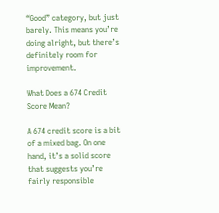“Good” category, but just barely. This means you’re doing alright, but there’s definitely room for improvement.

What Does a 674 Credit Score Mean?

A 674 credit score is a bit of a mixed bag. On one hand, it’s a solid score that suggests you’re fairly responsible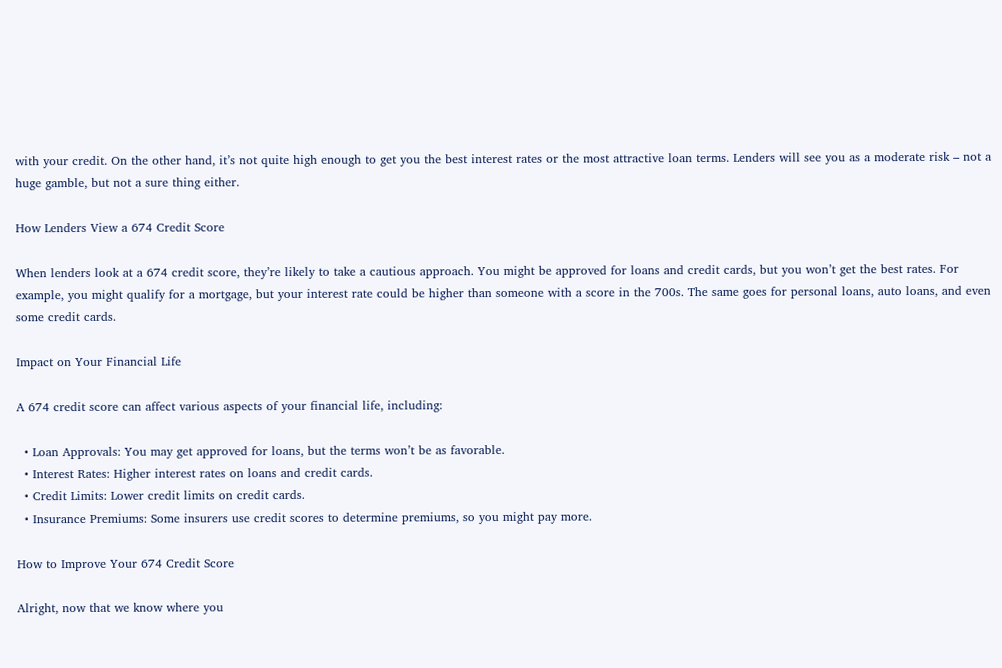with your credit. On the other hand, it’s not quite high enough to get you the best interest rates or the most attractive loan terms. Lenders will see you as a moderate risk – not a huge gamble, but not a sure thing either.

How Lenders View a 674 Credit Score

When lenders look at a 674 credit score, they’re likely to take a cautious approach. You might be approved for loans and credit cards, but you won’t get the best rates. For example, you might qualify for a mortgage, but your interest rate could be higher than someone with a score in the 700s. The same goes for personal loans, auto loans, and even some credit cards.

Impact on Your Financial Life

A 674 credit score can affect various aspects of your financial life, including:

  • Loan Approvals: You may get approved for loans, but the terms won’t be as favorable.
  • Interest Rates: Higher interest rates on loans and credit cards.
  • Credit Limits: Lower credit limits on credit cards.
  • Insurance Premiums: Some insurers use credit scores to determine premiums, so you might pay more.

How to Improve Your 674 Credit Score

Alright, now that we know where you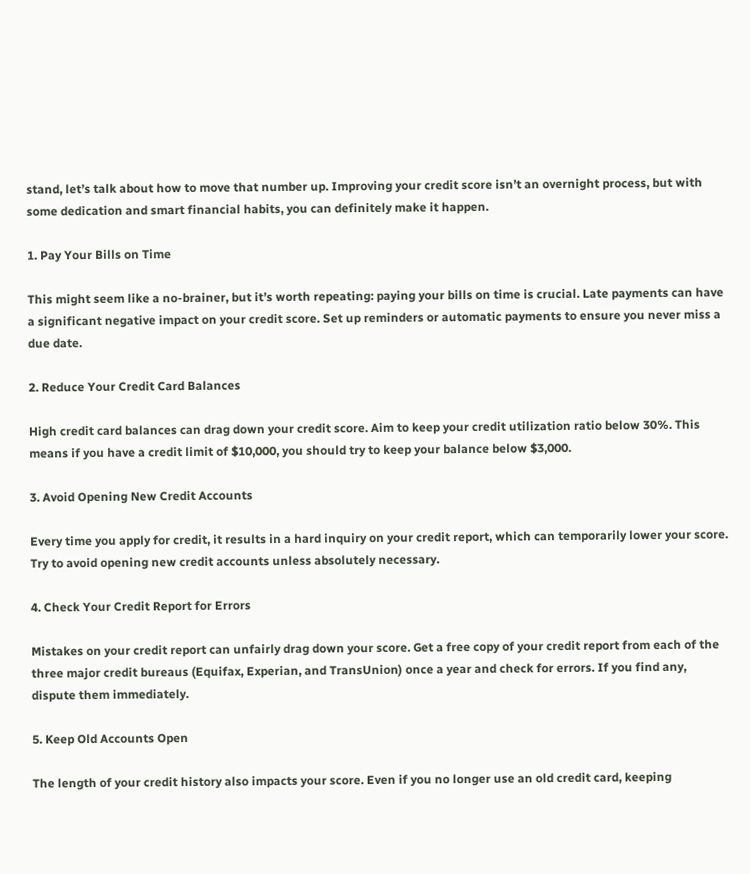stand, let’s talk about how to move that number up. Improving your credit score isn’t an overnight process, but with some dedication and smart financial habits, you can definitely make it happen.

1. Pay Your Bills on Time

This might seem like a no-brainer, but it’s worth repeating: paying your bills on time is crucial. Late payments can have a significant negative impact on your credit score. Set up reminders or automatic payments to ensure you never miss a due date.

2. Reduce Your Credit Card Balances

High credit card balances can drag down your credit score. Aim to keep your credit utilization ratio below 30%. This means if you have a credit limit of $10,000, you should try to keep your balance below $3,000.

3. Avoid Opening New Credit Accounts

Every time you apply for credit, it results in a hard inquiry on your credit report, which can temporarily lower your score. Try to avoid opening new credit accounts unless absolutely necessary.

4. Check Your Credit Report for Errors

Mistakes on your credit report can unfairly drag down your score. Get a free copy of your credit report from each of the three major credit bureaus (Equifax, Experian, and TransUnion) once a year and check for errors. If you find any, dispute them immediately.

5. Keep Old Accounts Open

The length of your credit history also impacts your score. Even if you no longer use an old credit card, keeping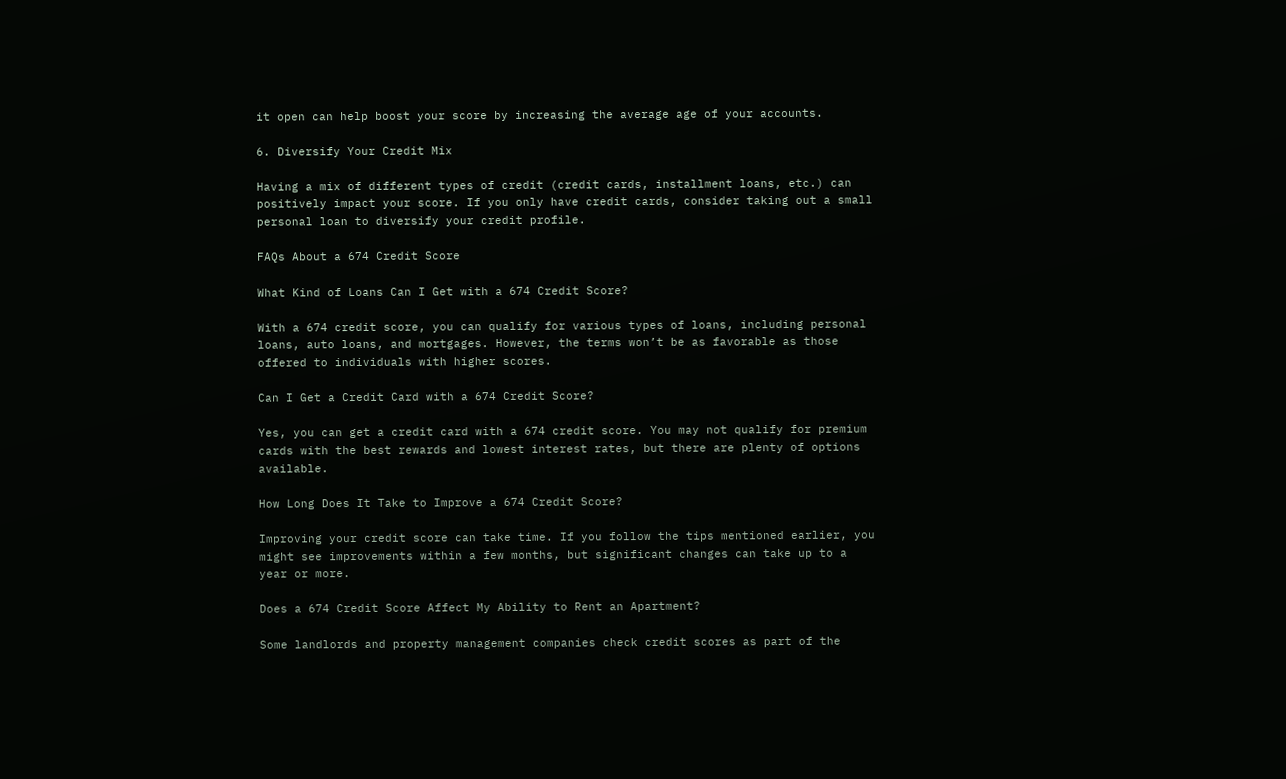it open can help boost your score by increasing the average age of your accounts.

6. Diversify Your Credit Mix

Having a mix of different types of credit (credit cards, installment loans, etc.) can positively impact your score. If you only have credit cards, consider taking out a small personal loan to diversify your credit profile.

FAQs About a 674 Credit Score

What Kind of Loans Can I Get with a 674 Credit Score?

With a 674 credit score, you can qualify for various types of loans, including personal loans, auto loans, and mortgages. However, the terms won’t be as favorable as those offered to individuals with higher scores.

Can I Get a Credit Card with a 674 Credit Score?

Yes, you can get a credit card with a 674 credit score. You may not qualify for premium cards with the best rewards and lowest interest rates, but there are plenty of options available.

How Long Does It Take to Improve a 674 Credit Score?

Improving your credit score can take time. If you follow the tips mentioned earlier, you might see improvements within a few months, but significant changes can take up to a year or more.

Does a 674 Credit Score Affect My Ability to Rent an Apartment?

Some landlords and property management companies check credit scores as part of the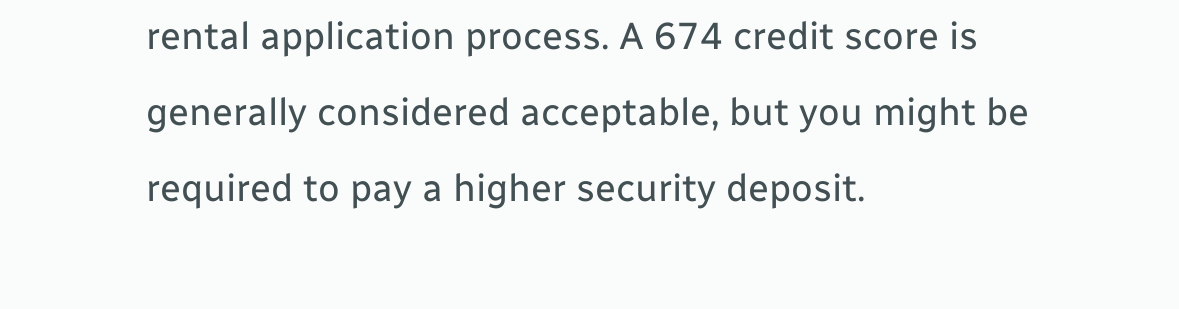rental application process. A 674 credit score is generally considered acceptable, but you might be required to pay a higher security deposit.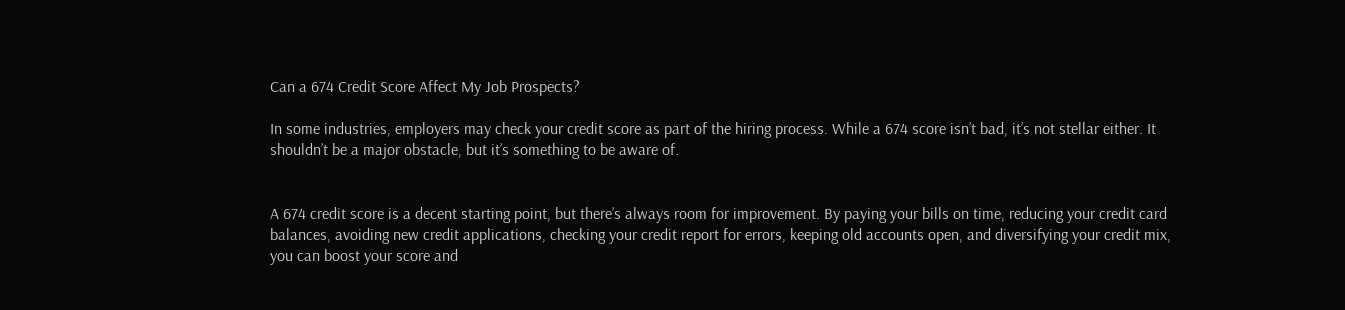Can a 674 Credit Score Affect My Job Prospects?

In some industries, employers may check your credit score as part of the hiring process. While a 674 score isn’t bad, it’s not stellar either. It shouldn’t be a major obstacle, but it’s something to be aware of.


A 674 credit score is a decent starting point, but there’s always room for improvement. By paying your bills on time, reducing your credit card balances, avoiding new credit applications, checking your credit report for errors, keeping old accounts open, and diversifying your credit mix, you can boost your score and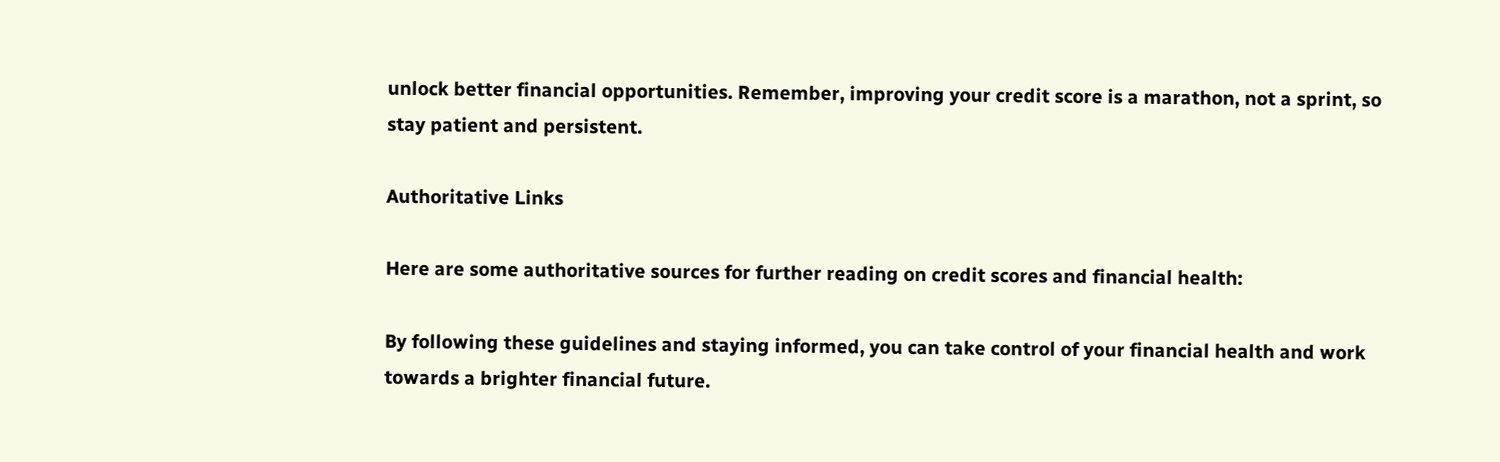unlock better financial opportunities. Remember, improving your credit score is a marathon, not a sprint, so stay patient and persistent.

Authoritative Links

Here are some authoritative sources for further reading on credit scores and financial health:

By following these guidelines and staying informed, you can take control of your financial health and work towards a brighter financial future.